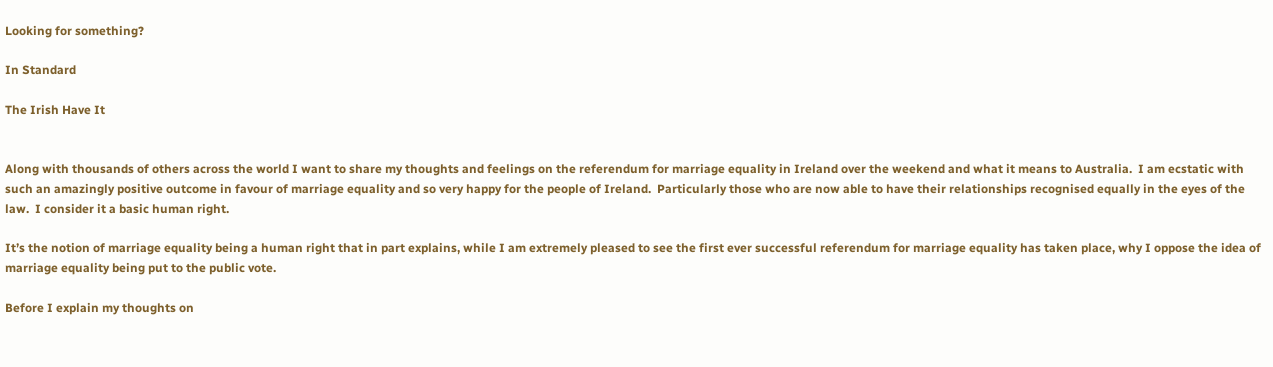Looking for something?

In Standard

The Irish Have It


Along with thousands of others across the world I want to share my thoughts and feelings on the referendum for marriage equality in Ireland over the weekend and what it means to Australia.  I am ecstatic with such an amazingly positive outcome in favour of marriage equality and so very happy for the people of Ireland.  Particularly those who are now able to have their relationships recognised equally in the eyes of the law.  I consider it a basic human right.

It’s the notion of marriage equality being a human right that in part explains, while I am extremely pleased to see the first ever successful referendum for marriage equality has taken place, why I oppose the idea of marriage equality being put to the public vote.

Before I explain my thoughts on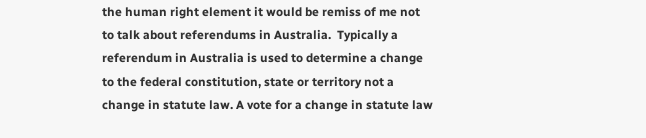the human right element it would be remiss of me not to talk about referendums in Australia.  Typically a referendum in Australia is used to determine a change to the federal constitution, state or territory not a change in statute law. A vote for a change in statute law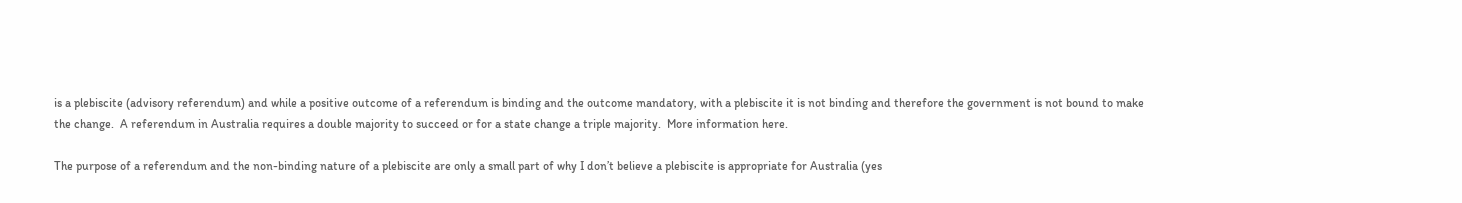is a plebiscite (advisory referendum) and while a positive outcome of a referendum is binding and the outcome mandatory, with a plebiscite it is not binding and therefore the government is not bound to make the change.  A referendum in Australia requires a double majority to succeed or for a state change a triple majority.  More information here.

The purpose of a referendum and the non-binding nature of a plebiscite are only a small part of why I don’t believe a plebiscite is appropriate for Australia (yes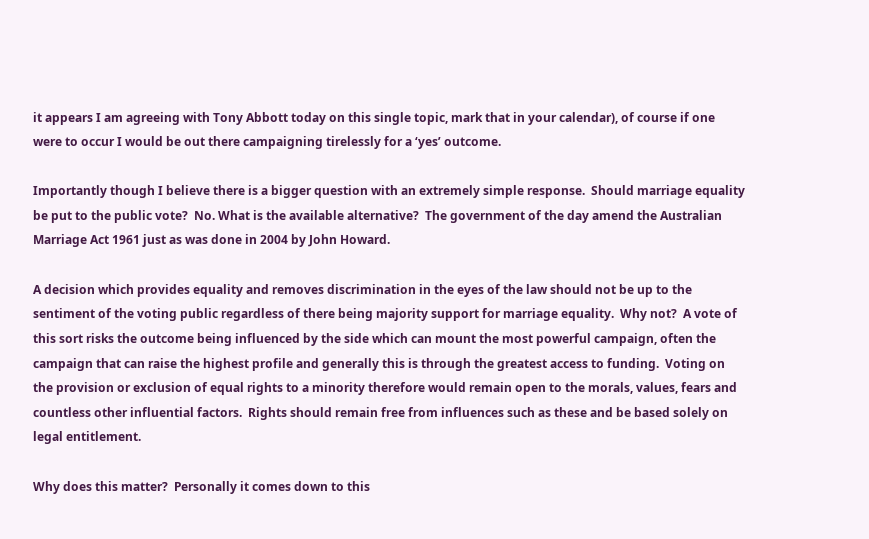it appears I am agreeing with Tony Abbott today on this single topic, mark that in your calendar), of course if one were to occur I would be out there campaigning tirelessly for a ‘yes’ outcome.

Importantly though I believe there is a bigger question with an extremely simple response.  Should marriage equality be put to the public vote?  No. What is the available alternative?  The government of the day amend the Australian Marriage Act 1961 just as was done in 2004 by John Howard.

A decision which provides equality and removes discrimination in the eyes of the law should not be up to the sentiment of the voting public regardless of there being majority support for marriage equality.  Why not?  A vote of this sort risks the outcome being influenced by the side which can mount the most powerful campaign, often the campaign that can raise the highest profile and generally this is through the greatest access to funding.  Voting on the provision or exclusion of equal rights to a minority therefore would remain open to the morals, values, fears and countless other influential factors.  Rights should remain free from influences such as these and be based solely on legal entitlement.

Why does this matter?  Personally it comes down to this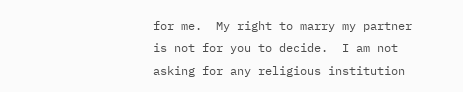for me.  My right to marry my partner is not for you to decide.  I am not asking for any religious institution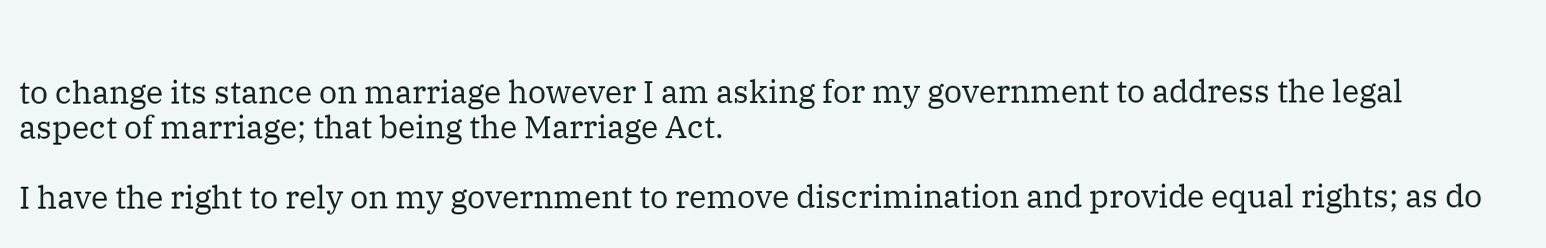to change its stance on marriage however I am asking for my government to address the legal aspect of marriage; that being the Marriage Act.

I have the right to rely on my government to remove discrimination and provide equal rights; as do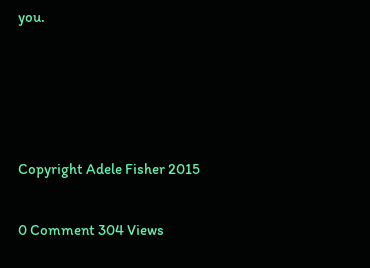you.




Copyright Adele Fisher 2015

0 Comment 304 Views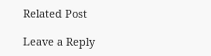Related Post

Leave a Reply